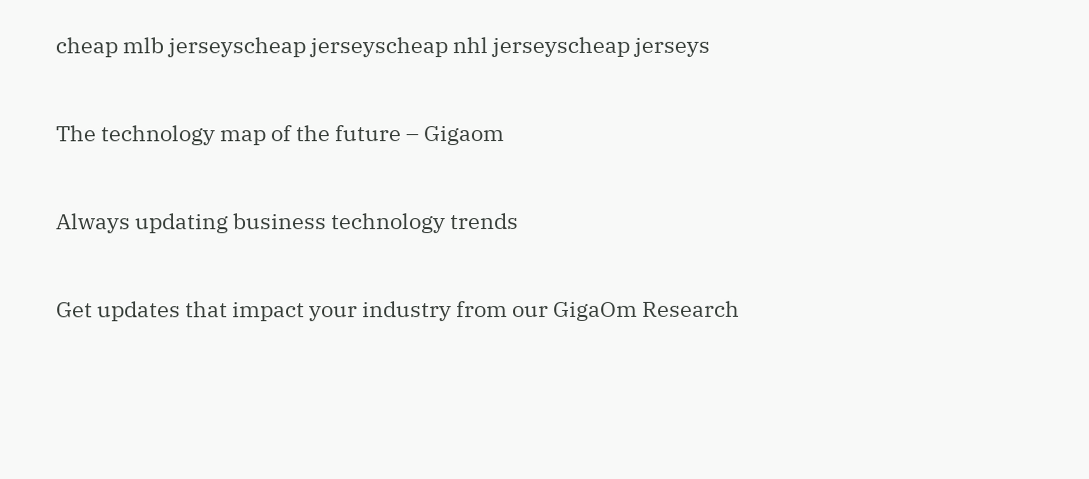cheap mlb jerseyscheap jerseyscheap nhl jerseyscheap jerseys

The technology map of the future – Gigaom

Always updating business technology trends

Get updates that impact your industry from our GigaOm Research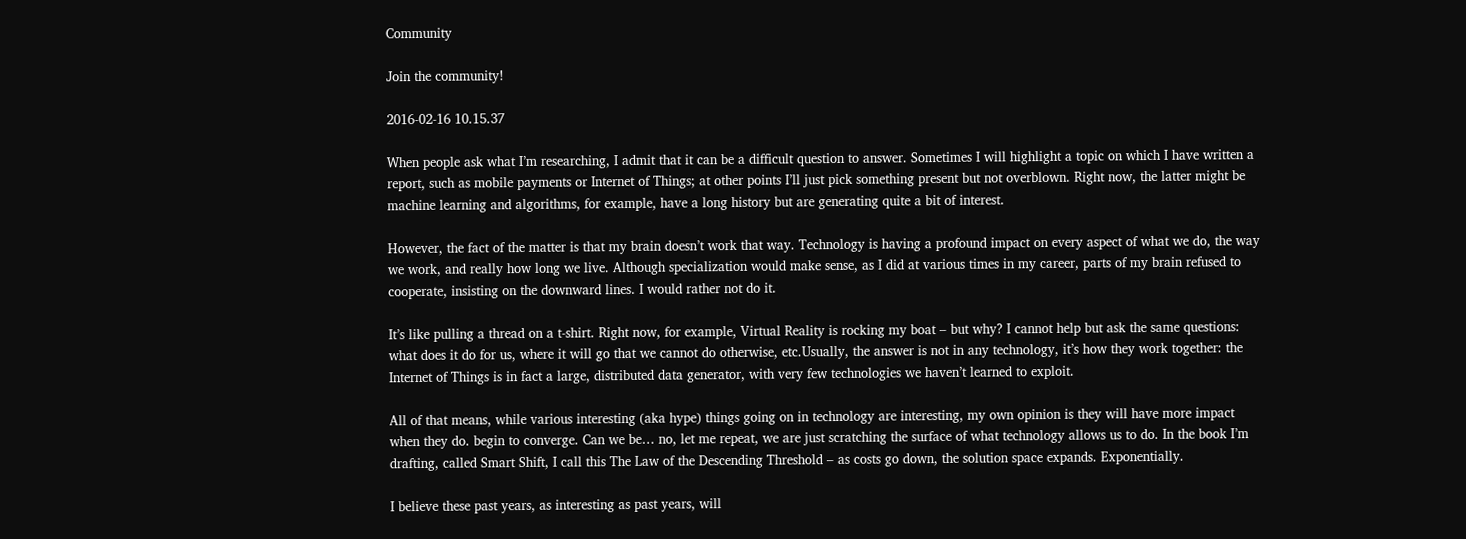Community

Join the community!

2016-02-16 10.15.37

When people ask what I’m researching, I admit that it can be a difficult question to answer. Sometimes I will highlight a topic on which I have written a report, such as mobile payments or Internet of Things; at other points I’ll just pick something present but not overblown. Right now, the latter might be machine learning and algorithms, for example, have a long history but are generating quite a bit of interest.

However, the fact of the matter is that my brain doesn’t work that way. Technology is having a profound impact on every aspect of what we do, the way we work, and really how long we live. Although specialization would make sense, as I did at various times in my career, parts of my brain refused to cooperate, insisting on the downward lines. I would rather not do it.

It’s like pulling a thread on a t-shirt. Right now, for example, Virtual Reality is rocking my boat – but why? I cannot help but ask the same questions: what does it do for us, where it will go that we cannot do otherwise, etc.Usually, the answer is not in any technology, it’s how they work together: the Internet of Things is in fact a large, distributed data generator, with very few technologies we haven’t learned to exploit.

All of that means, while various interesting (aka hype) things going on in technology are interesting, my own opinion is they will have more impact when they do. begin to converge. Can we be… no, let me repeat, we are just scratching the surface of what technology allows us to do. In the book I’m drafting, called Smart Shift, I call this The Law of the Descending Threshold – as costs go down, the solution space expands. Exponentially.

I believe these past years, as interesting as past years, will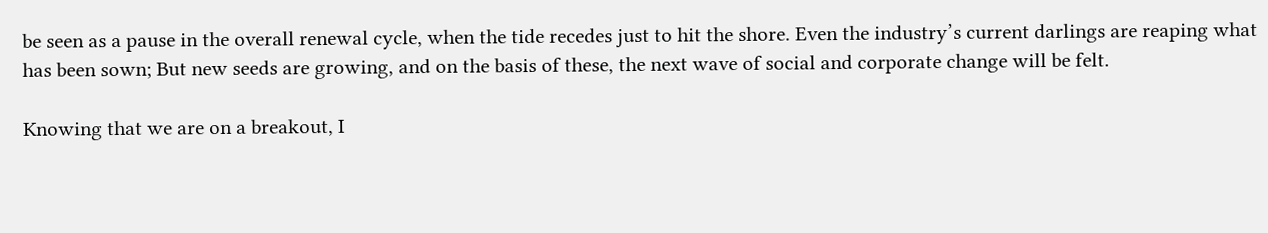be seen as a pause in the overall renewal cycle, when the tide recedes just to hit the shore. Even the industry’s current darlings are reaping what has been sown; But new seeds are growing, and on the basis of these, the next wave of social and corporate change will be felt.

Knowing that we are on a breakout, I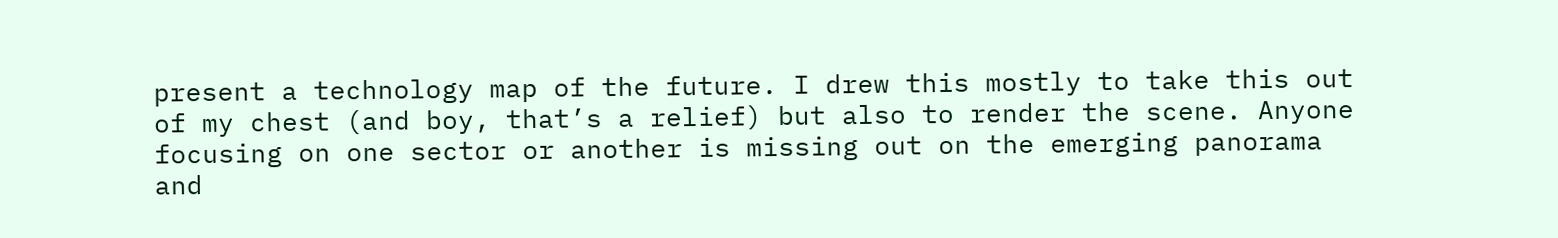present a technology map of the future. I drew this mostly to take this out of my chest (and boy, that’s a relief) but also to render the scene. Anyone focusing on one sector or another is missing out on the emerging panorama and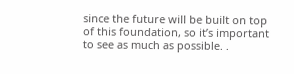since the future will be built on top of this foundation, so it’s important to see as much as possible. .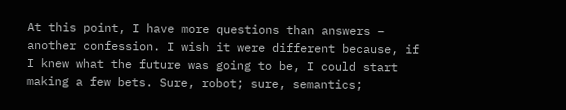At this point, I have more questions than answers – another confession. I wish it were different because, if I knew what the future was going to be, I could start making a few bets. Sure, robot; sure, semantics;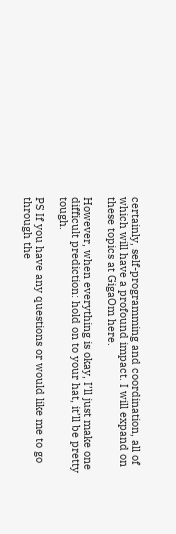certainly, self-programming and coordination, all of which will have a profound impact. I will expand on these topics at GigaOm here.

However, when everything is okay, I’ll just make one difficult prediction: hold on to your hat, it’ll be pretty tough.

PS If you have any questions or would like me to go through the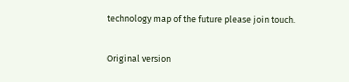technology map of the future please join touch.

Original version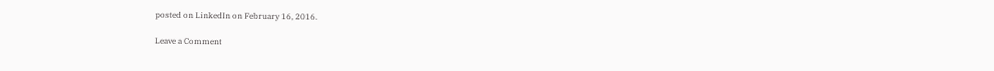posted on LinkedIn on February 16, 2016.

Leave a Comment